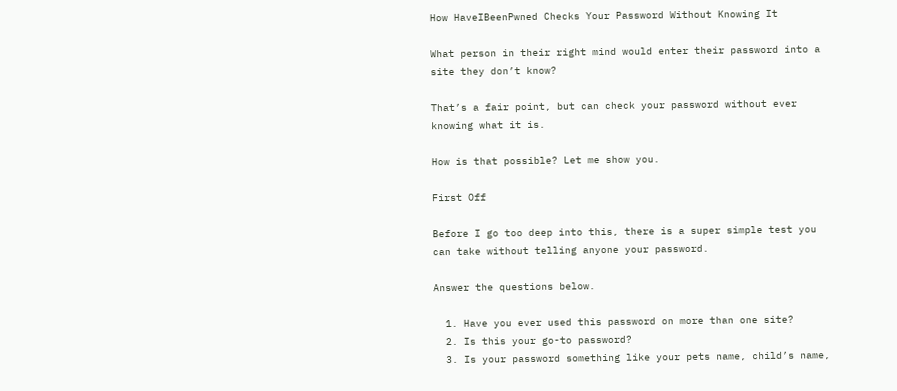How HaveIBeenPwned Checks Your Password Without Knowing It

What person in their right mind would enter their password into a site they don’t know?

That’s a fair point, but can check your password without ever knowing what it is.

How is that possible? Let me show you.

First Off

Before I go too deep into this, there is a super simple test you can take without telling anyone your password.

Answer the questions below.

  1. Have you ever used this password on more than one site?
  2. Is this your go-to password?
  3. Is your password something like your pets name, child’s name,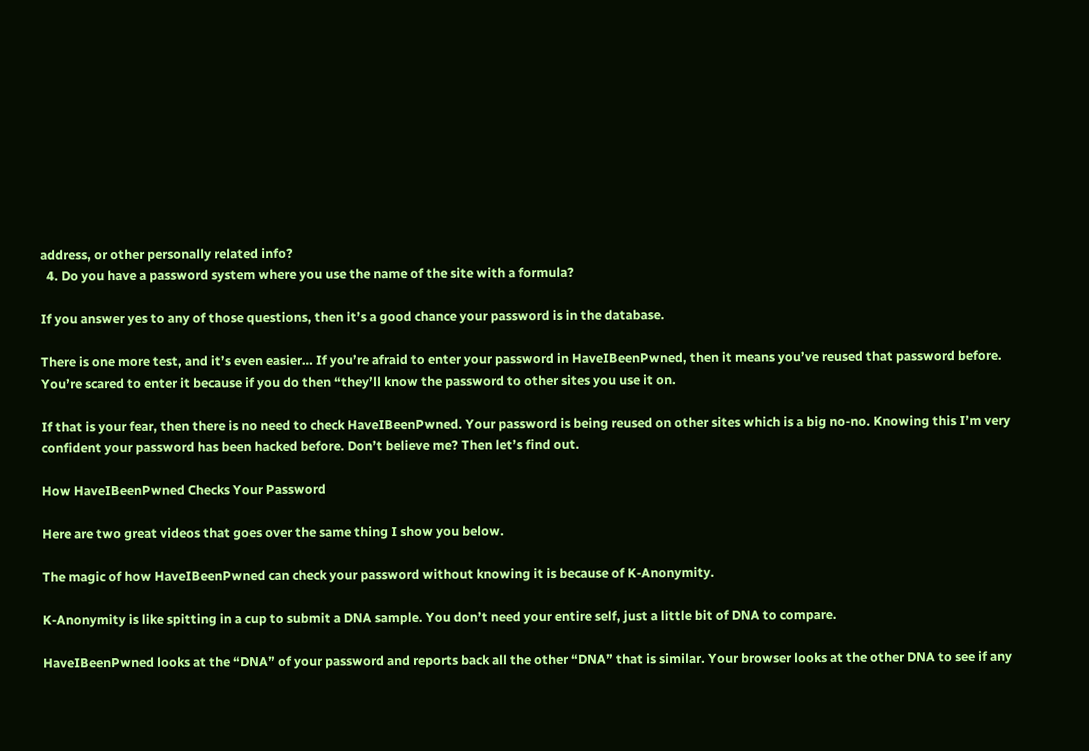address, or other personally related info?
  4. Do you have a password system where you use the name of the site with a formula?

If you answer yes to any of those questions, then it’s a good chance your password is in the database.

There is one more test, and it’s even easier… If you’re afraid to enter your password in HaveIBeenPwned, then it means you’ve reused that password before. You’re scared to enter it because if you do then “they’ll know the password to other sites you use it on.

If that is your fear, then there is no need to check HaveIBeenPwned. Your password is being reused on other sites which is a big no-no. Knowing this I’m very confident your password has been hacked before. Don’t believe me? Then let’s find out.

How HaveIBeenPwned Checks Your Password

Here are two great videos that goes over the same thing I show you below.

The magic of how HaveIBeenPwned can check your password without knowing it is because of K-Anonymity.

K-Anonymity is like spitting in a cup to submit a DNA sample. You don’t need your entire self, just a little bit of DNA to compare.

HaveIBeenPwned looks at the “DNA” of your password and reports back all the other “DNA” that is similar. Your browser looks at the other DNA to see if any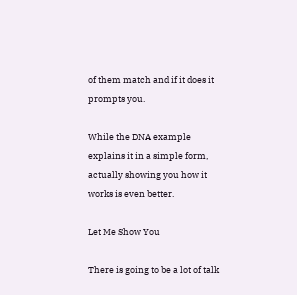of them match and if it does it prompts you.

While the DNA example explains it in a simple form, actually showing you how it works is even better.

Let Me Show You

There is going to be a lot of talk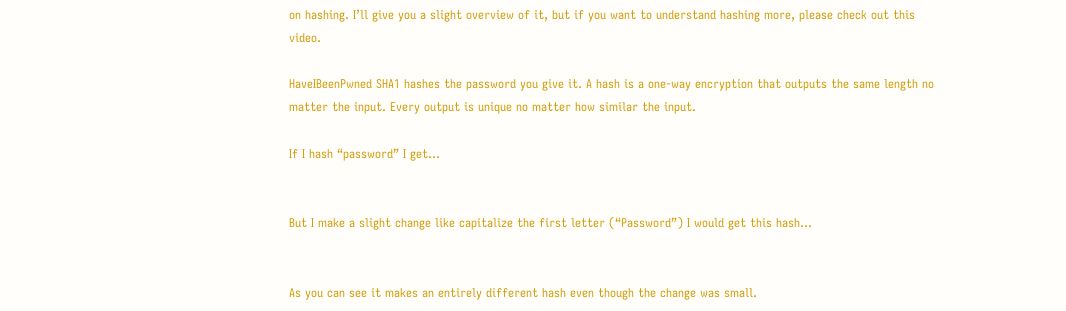on hashing. I’ll give you a slight overview of it, but if you want to understand hashing more, please check out this video.

HaveIBeenPwned SHA1 hashes the password you give it. A hash is a one-way encryption that outputs the same length no matter the input. Every output is unique no matter how similar the input.

If I hash “password” I get…


But I make a slight change like capitalize the first letter (“Password”) I would get this hash…


As you can see it makes an entirely different hash even though the change was small.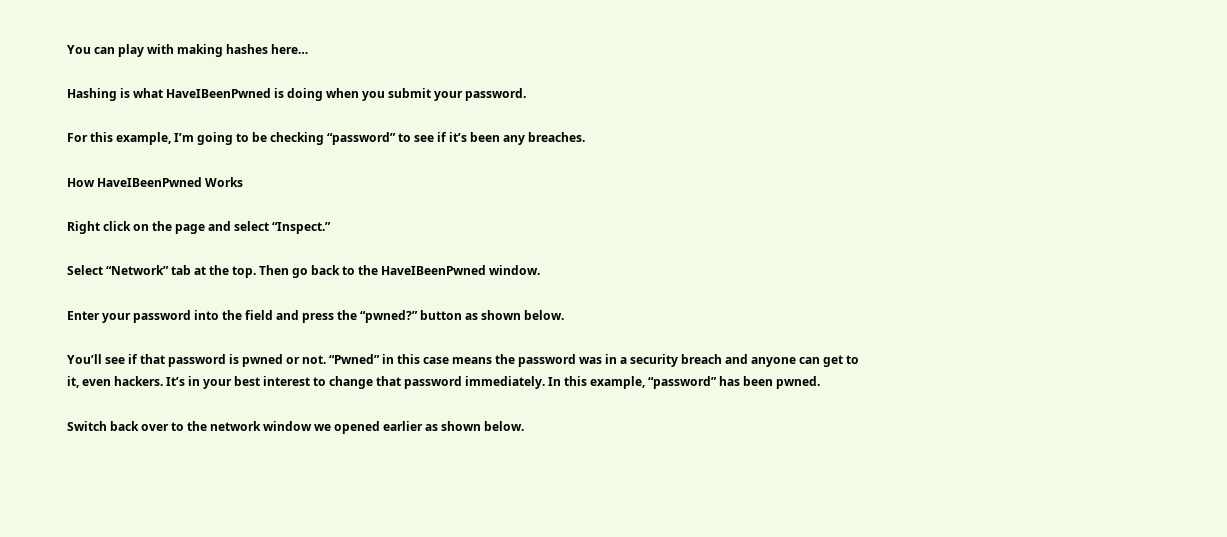You can play with making hashes here…

Hashing is what HaveIBeenPwned is doing when you submit your password.

For this example, I’m going to be checking “password” to see if it’s been any breaches.

How HaveIBeenPwned Works

Right click on the page and select “Inspect.”

Select “Network” tab at the top. Then go back to the HaveIBeenPwned window.

Enter your password into the field and press the “pwned?” button as shown below.

You’ll see if that password is pwned or not. “Pwned” in this case means the password was in a security breach and anyone can get to it, even hackers. It’s in your best interest to change that password immediately. In this example, “password” has been pwned.

Switch back over to the network window we opened earlier as shown below.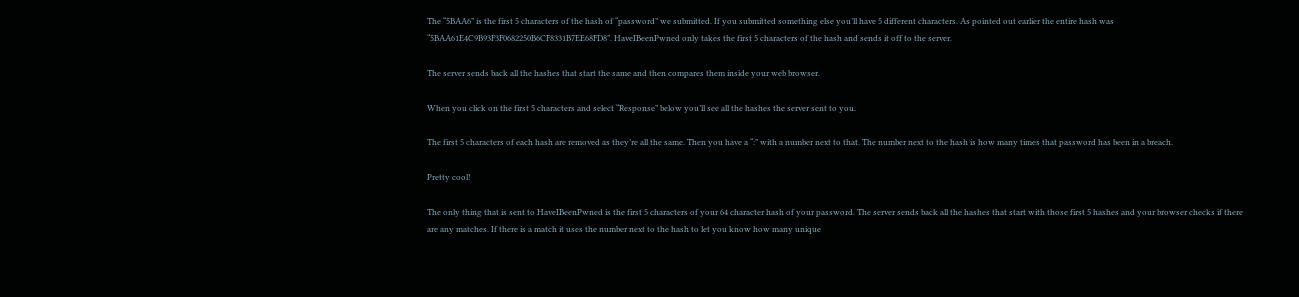The “5BAA6” is the first 5 characters of the hash of “password” we submitted. If you submitted something else you’ll have 5 different characters. As pointed out earlier the entire hash was “5BAA61E4C9B93F3F0682250B6CF8331B7EE68FD8”. HaveIBeenPwned only takes the first 5 characters of the hash and sends it off to the server.

The server sends back all the hashes that start the same and then compares them inside your web browser.

When you click on the first 5 characters and select “Response” below you’ll see all the hashes the server sent to you.

The first 5 characters of each hash are removed as they’re all the same. Then you have a “:” with a number next to that. The number next to the hash is how many times that password has been in a breach.

Pretty cool!

The only thing that is sent to HaveIBeenPwned is the first 5 characters of your 64 character hash of your password. The server sends back all the hashes that start with those first 5 hashes and your browser checks if there are any matches. If there is a match it uses the number next to the hash to let you know how many unique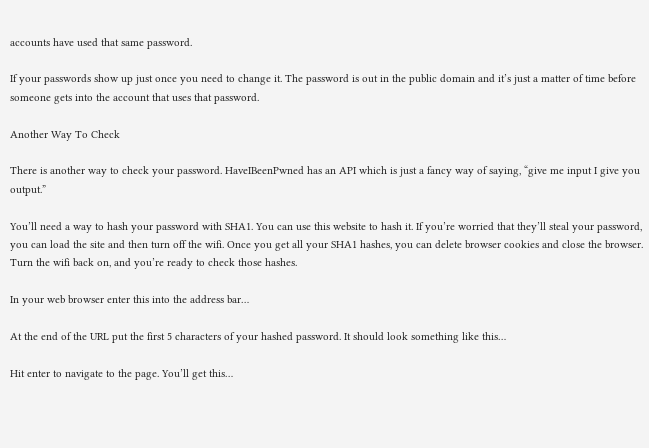accounts have used that same password.

If your passwords show up just once you need to change it. The password is out in the public domain and it’s just a matter of time before someone gets into the account that uses that password.

Another Way To Check

There is another way to check your password. HaveIBeenPwned has an API which is just a fancy way of saying, “give me input I give you output.”

You’ll need a way to hash your password with SHA1. You can use this website to hash it. If you’re worried that they’ll steal your password, you can load the site and then turn off the wifi. Once you get all your SHA1 hashes, you can delete browser cookies and close the browser. Turn the wifi back on, and you’re ready to check those hashes.

In your web browser enter this into the address bar…

At the end of the URL put the first 5 characters of your hashed password. It should look something like this…

Hit enter to navigate to the page. You’ll get this…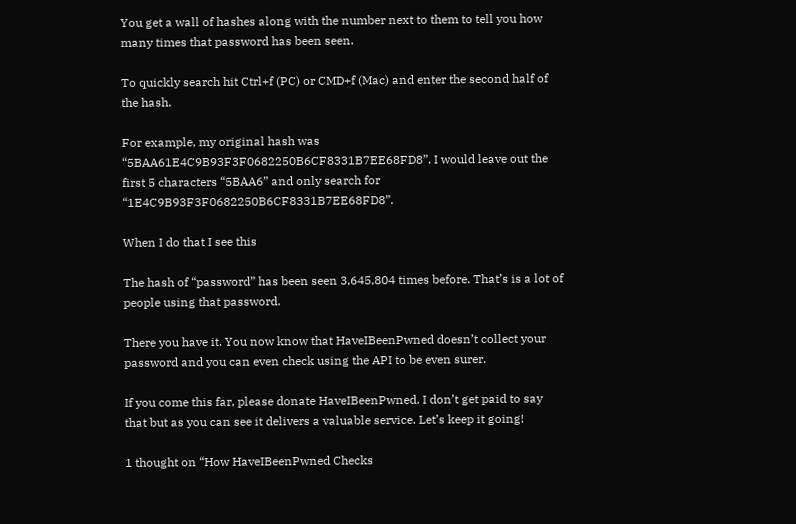You get a wall of hashes along with the number next to them to tell you how many times that password has been seen.

To quickly search hit Ctrl+f (PC) or CMD+f (Mac) and enter the second half of the hash.

For example, my original hash was “5BAA61E4C9B93F3F0682250B6CF8331B7EE68FD8”. I would leave out the first 5 characters “5BAA6” and only search for “1E4C9B93F3F0682250B6CF8331B7EE68FD8”.

When I do that I see this

The hash of “password” has been seen 3,645,804 times before. That’s is a lot of people using that password.

There you have it. You now know that HaveIBeenPwned doesn’t collect your password and you can even check using the API to be even surer.

If you come this far, please donate HaveIBeenPwned. I don’t get paid to say that but as you can see it delivers a valuable service. Let’s keep it going!

1 thought on “How HaveIBeenPwned Checks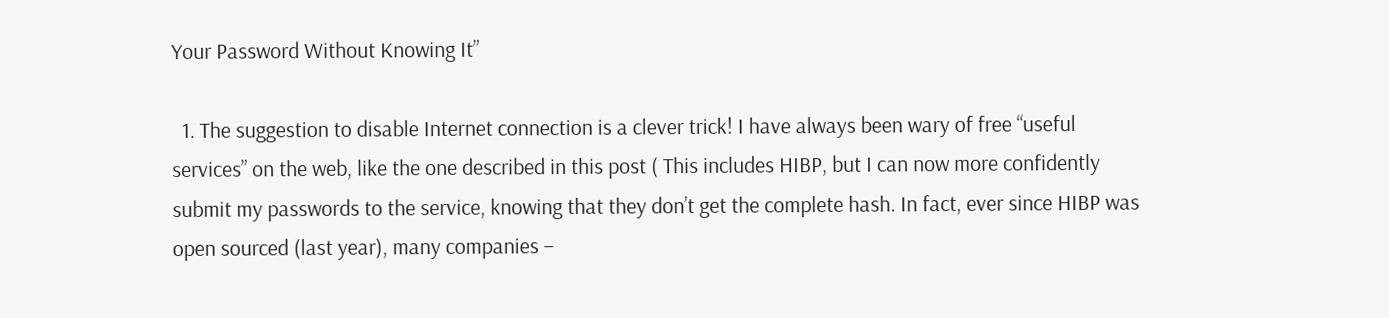Your Password Without Knowing It”

  1. The suggestion to disable Internet connection is a clever trick! I have always been wary of free “useful services” on the web, like the one described in this post ( This includes HIBP, but I can now more confidently submit my passwords to the service, knowing that they don’t get the complete hash. In fact, ever since HIBP was open sourced (last year), many companies –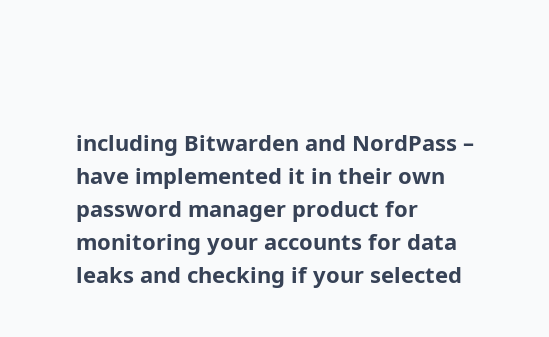including Bitwarden and NordPass – have implemented it in their own password manager product for monitoring your accounts for data leaks and checking if your selected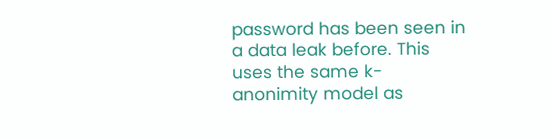password has been seen in a data leak before. This uses the same k-anonimity model as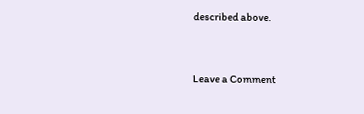described above.


Leave a Comment